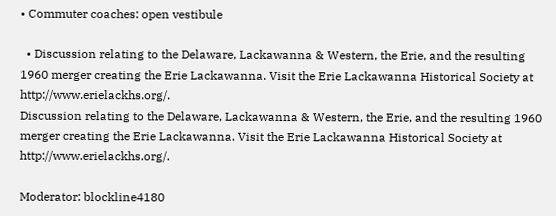• Commuter coaches: open vestibule

  • Discussion relating to the Delaware, Lackawanna & Western, the Erie, and the resulting 1960 merger creating the Erie Lackawanna. Visit the Erie Lackawanna Historical Society at http://www.erielackhs.org/.
Discussion relating to the Delaware, Lackawanna & Western, the Erie, and the resulting 1960 merger creating the Erie Lackawanna. Visit the Erie Lackawanna Historical Society at http://www.erielackhs.org/.

Moderator: blockline4180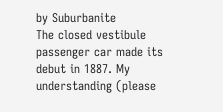by Suburbanite
The closed vestibule passenger car made its debut in 1887. My understanding (please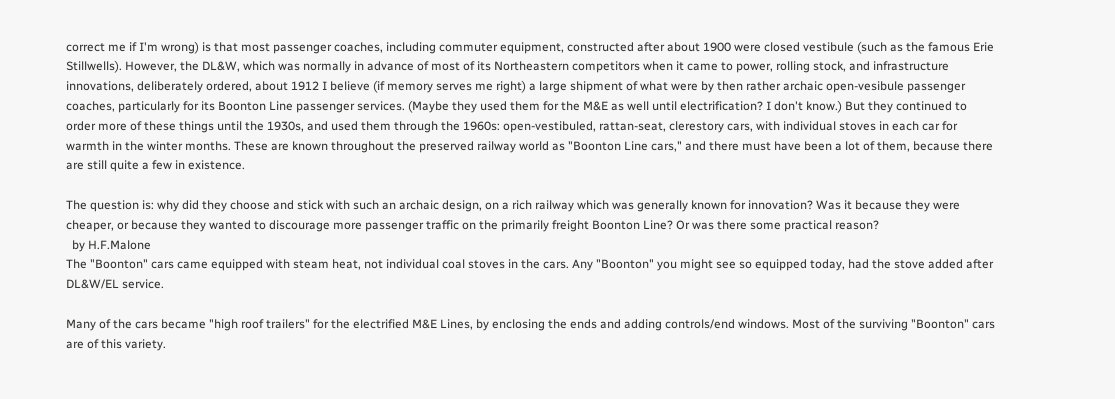correct me if I'm wrong) is that most passenger coaches, including commuter equipment, constructed after about 1900 were closed vestibule (such as the famous Erie Stillwells). However, the DL&W, which was normally in advance of most of its Northeastern competitors when it came to power, rolling stock, and infrastructure innovations, deliberately ordered, about 1912 I believe (if memory serves me right) a large shipment of what were by then rather archaic open-vesibule passenger coaches, particularly for its Boonton Line passenger services. (Maybe they used them for the M&E as well until electrification? I don't know.) But they continued to order more of these things until the 1930s, and used them through the 1960s: open-vestibuled, rattan-seat, clerestory cars, with individual stoves in each car for warmth in the winter months. These are known throughout the preserved railway world as "Boonton Line cars," and there must have been a lot of them, because there are still quite a few in existence.

The question is: why did they choose and stick with such an archaic design, on a rich railway which was generally known for innovation? Was it because they were cheaper, or because they wanted to discourage more passenger traffic on the primarily freight Boonton Line? Or was there some practical reason?
  by H.F.Malone
The "Boonton" cars came equipped with steam heat, not individual coal stoves in the cars. Any "Boonton" you might see so equipped today, had the stove added after DL&W/EL service.

Many of the cars became "high roof trailers" for the electrified M&E Lines, by enclosing the ends and adding controls/end windows. Most of the surviving "Boonton" cars are of this variety.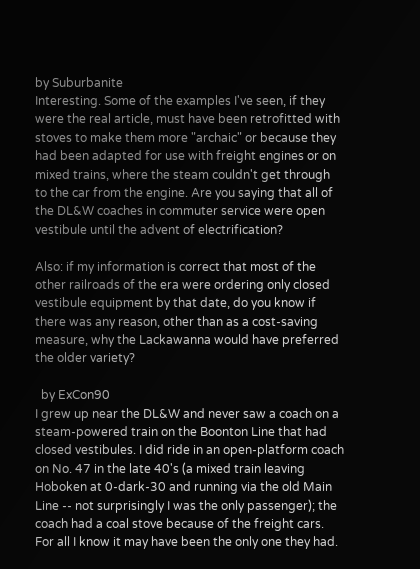by Suburbanite
Interesting. Some of the examples I've seen, if they were the real article, must have been retrofitted with stoves to make them more "archaic" or because they had been adapted for use with freight engines or on mixed trains, where the steam couldn't get through to the car from the engine. Are you saying that all of the DL&W coaches in commuter service were open vestibule until the advent of electrification?

Also: if my information is correct that most of the other railroads of the era were ordering only closed vestibule equipment by that date, do you know if there was any reason, other than as a cost-saving measure, why the Lackawanna would have preferred the older variety?

  by ExCon90
I grew up near the DL&W and never saw a coach on a steam-powered train on the Boonton Line that had closed vestibules. I did ride in an open-platform coach on No. 47 in the late 40's (a mixed train leaving Hoboken at 0-dark-30 and running via the old Main Line -- not surprisingly I was the only passenger); the coach had a coal stove because of the freight cars. For all I know it may have been the only one they had.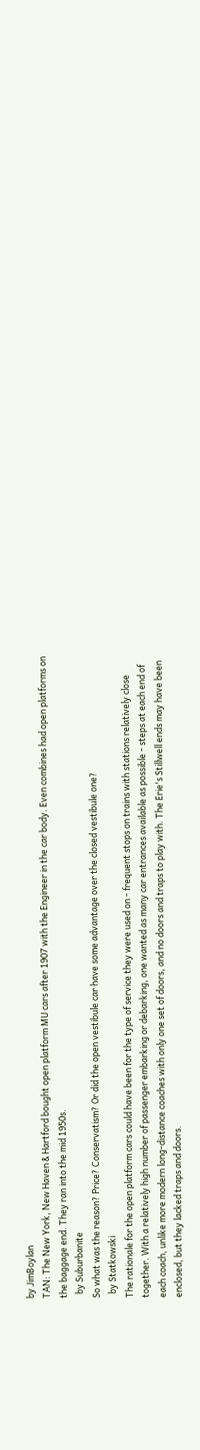by JimBoylan
TAN: The New York, New Haven & Hartford bought open platform MU cars after 1907 with the Engineer in the car body. Even combines had open platforms on the baggage end. They ran into the mid 1950s.
  by Suburbanite
So what was the reason? Price? Conservatism? Or did the open vestibule car have some advantage over the closed vestibule one?
  by Statkowski
The rationale for the open platform cars could have been for the type of service they were used on - frequent stops on trains with stations relatively close together. With a relatively high number of passenger embarking or debarking, one wanted as many car entrances available as possible - steps at each end of each coach, unlike more modern long-distance coaches with only one set of doors, and no doors and traps to play with. The Erie's Stillwell ends may have been enclosed, but they lacked traps and doors.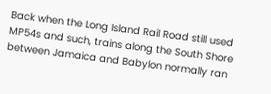Back when the Long Island Rail Road still used MP54s and such, trains along the South Shore between Jamaica and Babylon normally ran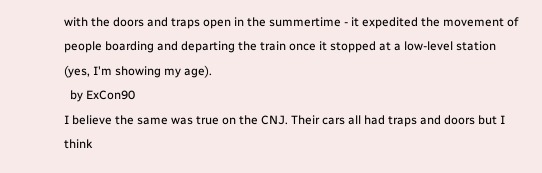with the doors and traps open in the summertime - it expedited the movement of people boarding and departing the train once it stopped at a low-level station (yes, I'm showing my age).
  by ExCon90
I believe the same was true on the CNJ. Their cars all had traps and doors but I think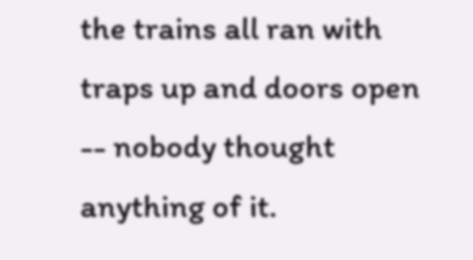the trains all ran with traps up and doors open -- nobody thought anything of it.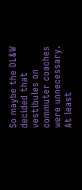So maybe the DL&W decided that vestibules on commuter coaches were unnecessary. At least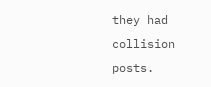they had collision posts.